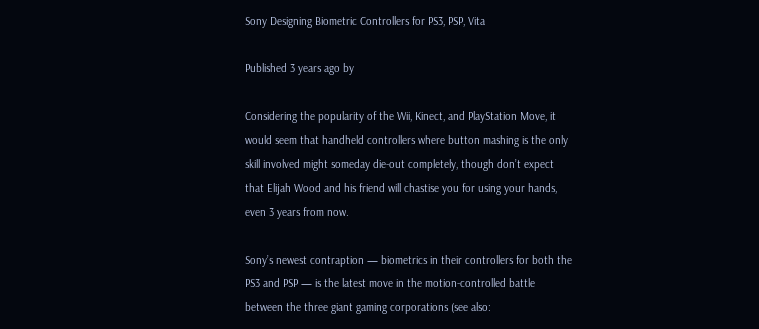Sony Designing Biometric Controllers for PS3, PSP, Vita

Published 3 years ago by

Considering the popularity of the Wii, Kinect, and PlayStation Move, it would seem that handheld controllers where button mashing is the only skill involved might someday die-out completely, though don’t expect that Elijah Wood and his friend will chastise you for using your hands, even 3 years from now.

Sony’s newest contraption — biometrics in their controllers for both the PS3 and PSP — is the latest move in the motion-controlled battle between the three giant gaming corporations (see also: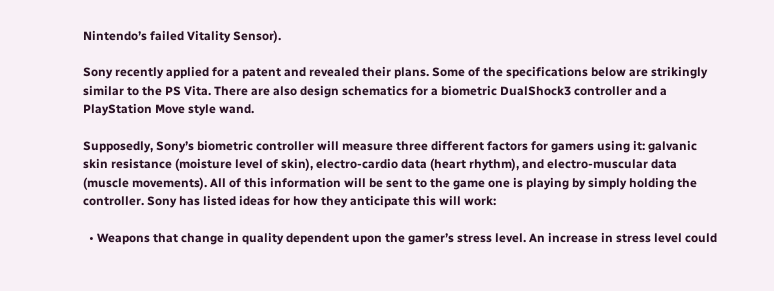Nintendo’s failed Vitality Sensor).

Sony recently applied for a patent and revealed their plans. Some of the specifications below are strikingly similar to the PS Vita. There are also design schematics for a biometric DualShock3 controller and a PlayStation Move style wand.

Supposedly, Sony’s biometric controller will measure three different factors for gamers using it: galvanic skin resistance (moisture level of skin), electro-cardio data (heart rhythm), and electro-muscular data (muscle movements). All of this information will be sent to the game one is playing by simply holding the controller. Sony has listed ideas for how they anticipate this will work:

  • Weapons that change in quality dependent upon the gamer’s stress level. An increase in stress level could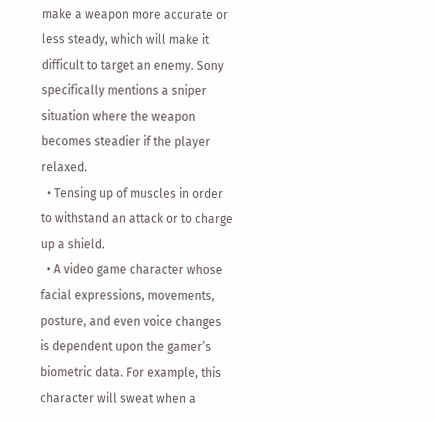make a weapon more accurate or less steady, which will make it difficult to target an enemy. Sony specifically mentions a sniper situation where the weapon becomes steadier if the player relaxed.
  • Tensing up of muscles in order to withstand an attack or to charge up a shield.
  • A video game character whose facial expressions, movements, posture, and even voice changes is dependent upon the gamer’s biometric data. For example, this character will sweat when a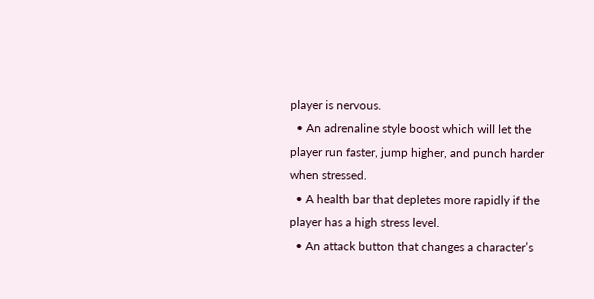player is nervous.
  • An adrenaline style boost which will let the player run faster, jump higher, and punch harder when stressed.
  • A health bar that depletes more rapidly if the player has a high stress level.
  • An attack button that changes a character’s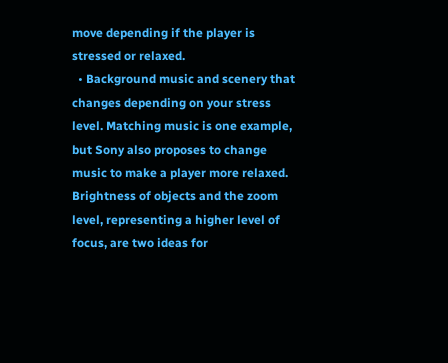move depending if the player is stressed or relaxed.
  • Background music and scenery that changes depending on your stress level. Matching music is one example, but Sony also proposes to change music to make a player more relaxed. Brightness of objects and the zoom level, representing a higher level of focus, are two ideas for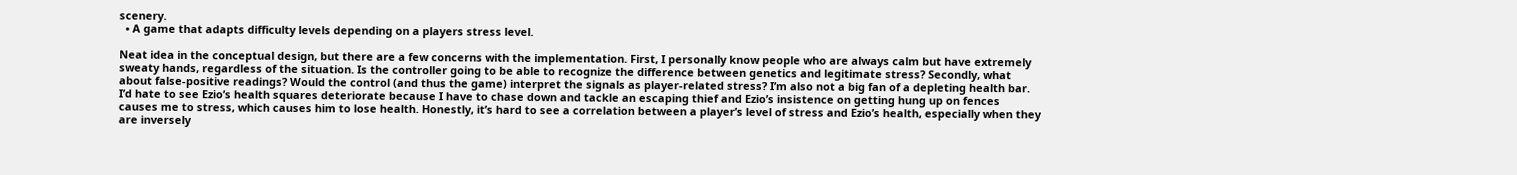scenery.
  • A game that adapts difficulty levels depending on a players stress level.

Neat idea in the conceptual design, but there are a few concerns with the implementation. First, I personally know people who are always calm but have extremely sweaty hands, regardless of the situation. Is the controller going to be able to recognize the difference between genetics and legitimate stress? Secondly, what about false-positive readings? Would the control (and thus the game) interpret the signals as player-related stress? I’m also not a big fan of a depleting health bar. I’d hate to see Ezio’s health squares deteriorate because I have to chase down and tackle an escaping thief and Ezio’s insistence on getting hung up on fences causes me to stress, which causes him to lose health. Honestly, it’s hard to see a correlation between a player’s level of stress and Ezio’s health, especially when they are inversely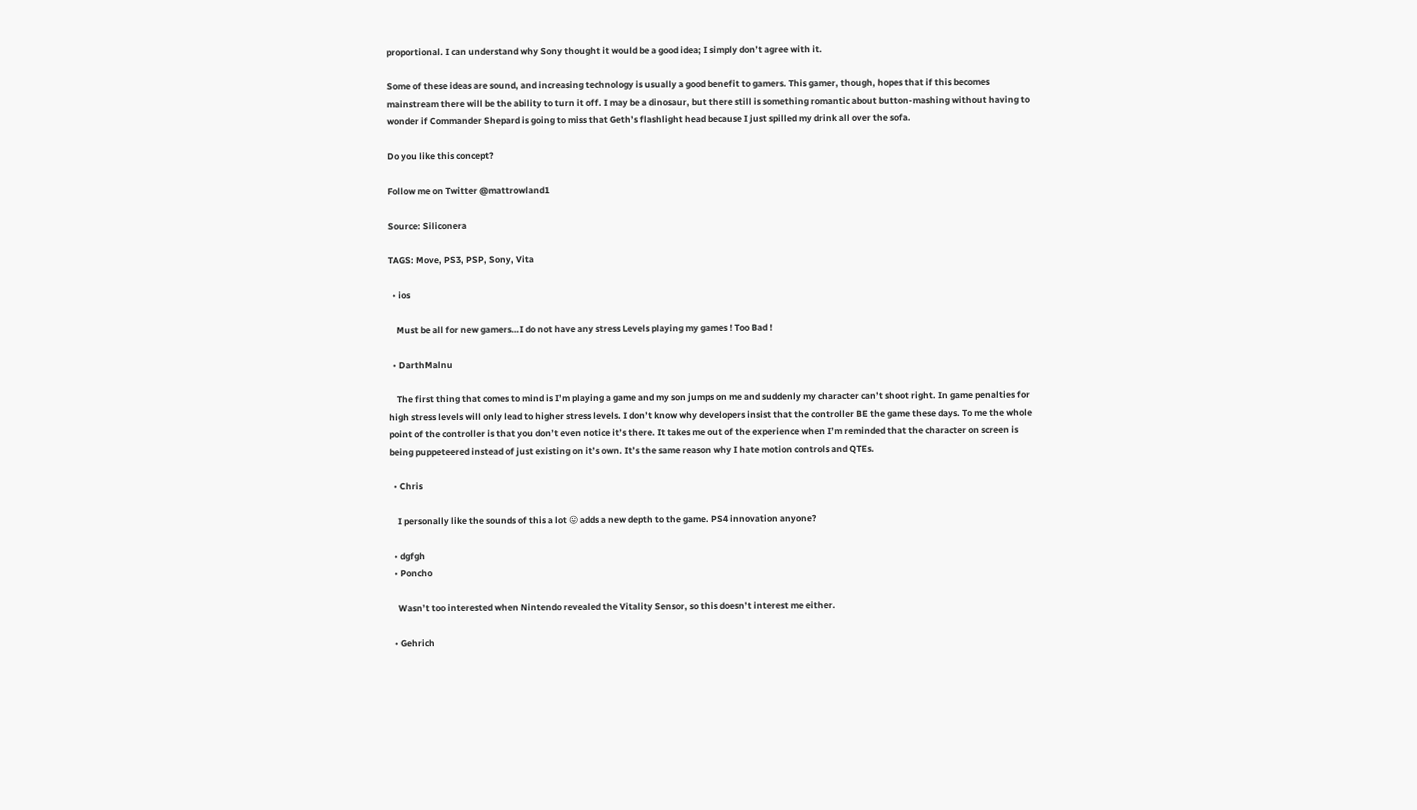proportional. I can understand why Sony thought it would be a good idea; I simply don’t agree with it.

Some of these ideas are sound, and increasing technology is usually a good benefit to gamers. This gamer, though, hopes that if this becomes mainstream there will be the ability to turn it off. I may be a dinosaur, but there still is something romantic about button-mashing without having to wonder if Commander Shepard is going to miss that Geth’s flashlight head because I just spilled my drink all over the sofa.

Do you like this concept?

Follow me on Twitter @mattrowland1

Source: Siliconera

TAGS: Move, PS3, PSP, Sony, Vita

  • ios

    Must be all for new gamers…I do not have any stress Levels playing my games ! Too Bad !

  • DarthMalnu

    The first thing that comes to mind is I’m playing a game and my son jumps on me and suddenly my character can’t shoot right. In game penalties for high stress levels will only lead to higher stress levels. I don’t know why developers insist that the controller BE the game these days. To me the whole point of the controller is that you don’t even notice it’s there. It takes me out of the experience when I’m reminded that the character on screen is being puppeteered instead of just existing on it’s own. It’s the same reason why I hate motion controls and QTEs.

  • Chris

    I personally like the sounds of this a lot 😛 adds a new depth to the game. PS4 innovation anyone?

  • dgfgh
  • Poncho

    Wasn’t too interested when Nintendo revealed the Vitality Sensor, so this doesn’t interest me either.

  • Gehrich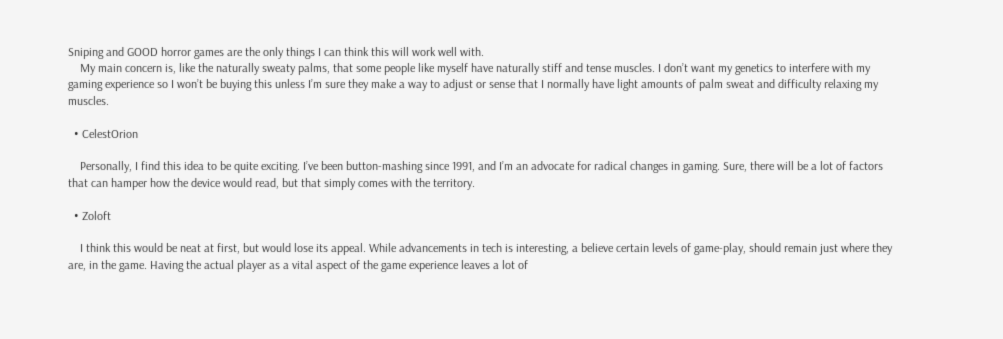Sniping and GOOD horror games are the only things I can think this will work well with.
    My main concern is, like the naturally sweaty palms, that some people like myself have naturally stiff and tense muscles. I don’t want my genetics to interfere with my gaming experience so I won’t be buying this unless I’m sure they make a way to adjust or sense that I normally have light amounts of palm sweat and difficulty relaxing my muscles.

  • CelestOrion

    Personally, I find this idea to be quite exciting. I’ve been button-mashing since 1991, and I’m an advocate for radical changes in gaming. Sure, there will be a lot of factors that can hamper how the device would read, but that simply comes with the territory.

  • Zoloft

    I think this would be neat at first, but would lose its appeal. While advancements in tech is interesting, a believe certain levels of game-play, should remain just where they are, in the game. Having the actual player as a vital aspect of the game experience leaves a lot of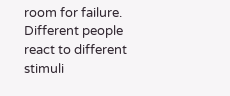room for failure. Different people react to different stimuli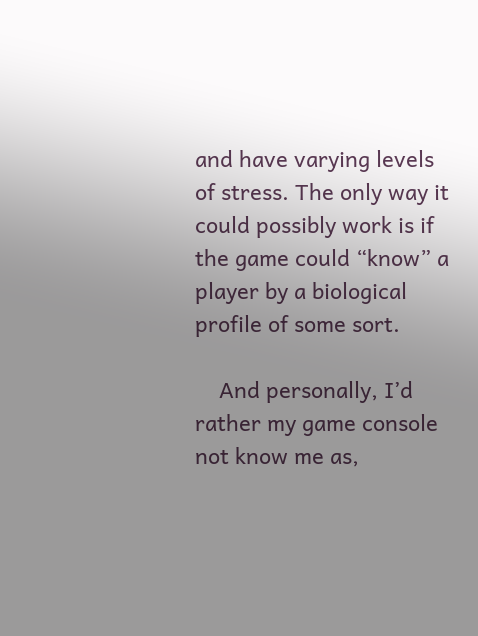and have varying levels of stress. The only way it could possibly work is if the game could “know” a player by a biological profile of some sort.

    And personally, I’d rather my game console not know me as,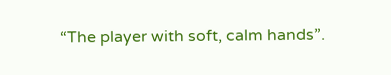“The player with soft, calm hands”.